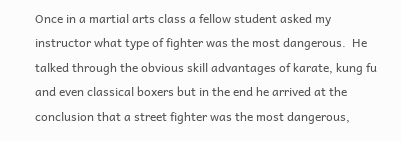Once in a martial arts class a fellow student asked my instructor what type of fighter was the most dangerous.  He talked through the obvious skill advantages of karate, kung fu and even classical boxers but in the end he arrived at the conclusion that a street fighter was the most dangerous,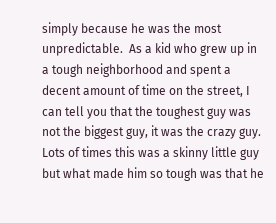simply because he was the most unpredictable.  As a kid who grew up in a tough neighborhood and spent a decent amount of time on the street, I can tell you that the toughest guy was not the biggest guy, it was the crazy guy.  Lots of times this was a skinny little guy but what made him so tough was that he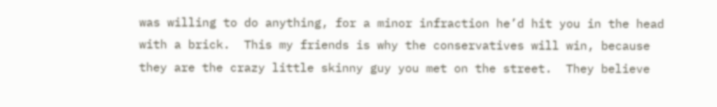was willing to do anything, for a minor infraction he’d hit you in the head with a brick.  This my friends is why the conservatives will win, because they are the crazy little skinny guy you met on the street.  They believe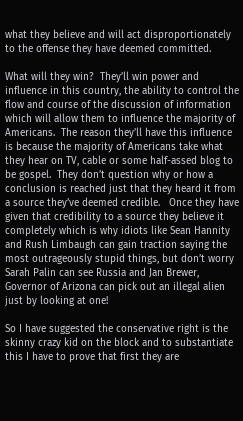what they believe and will act disproportionately to the offense they have deemed committed.

What will they win?  They’ll win power and influence in this country, the ability to control the flow and course of the discussion of information which will allow them to influence the majority of Americans.  The reason they’ll have this influence is because the majority of Americans take what they hear on TV, cable or some half-assed blog to be gospel.  They don’t question why or how a conclusion is reached just that they heard it from a source they’ve deemed credible.   Once they have given that credibility to a source they believe it completely which is why idiots like Sean Hannity and Rush Limbaugh can gain traction saying the most outrageously stupid things, but don’t worry Sarah Palin can see Russia and Jan Brewer, Governor of Arizona can pick out an illegal alien just by looking at one!

So I have suggested the conservative right is the skinny crazy kid on the block and to substantiate this I have to prove that first they are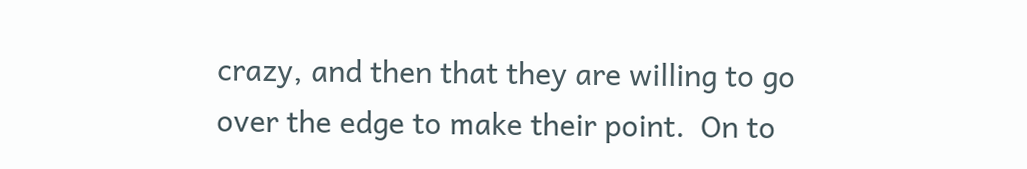crazy, and then that they are willing to go over the edge to make their point.  On to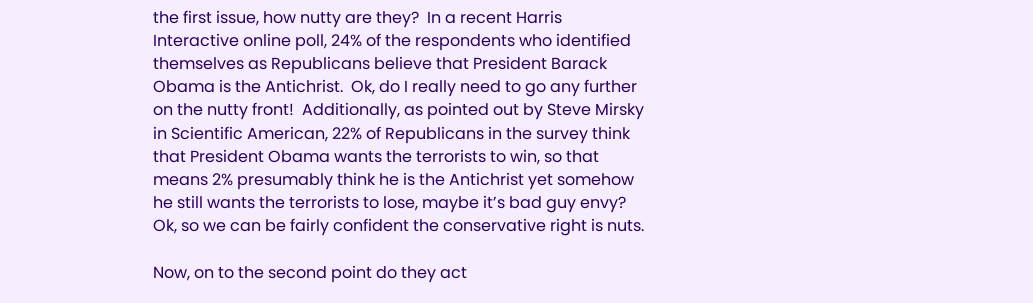the first issue, how nutty are they?  In a recent Harris Interactive online poll, 24% of the respondents who identified themselves as Republicans believe that President Barack Obama is the Antichrist.  Ok, do I really need to go any further on the nutty front!  Additionally, as pointed out by Steve Mirsky in Scientific American, 22% of Republicans in the survey think that President Obama wants the terrorists to win, so that means 2% presumably think he is the Antichrist yet somehow he still wants the terrorists to lose, maybe it’s bad guy envy?  Ok, so we can be fairly confident the conservative right is nuts.

Now, on to the second point do they act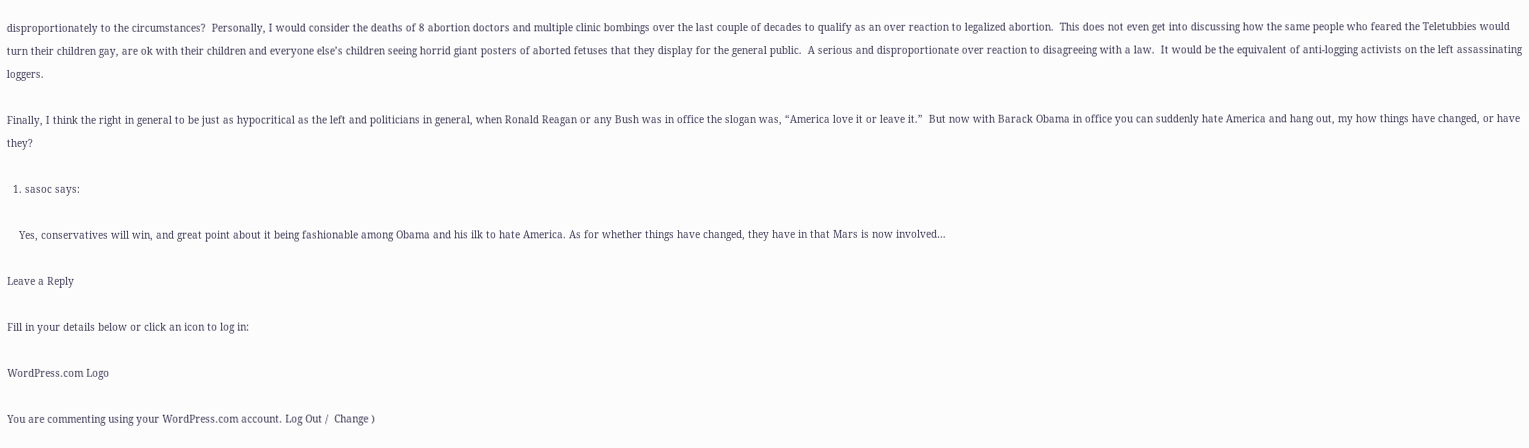disproportionately to the circumstances?  Personally, I would consider the deaths of 8 abortion doctors and multiple clinic bombings over the last couple of decades to qualify as an over reaction to legalized abortion.  This does not even get into discussing how the same people who feared the Teletubbies would turn their children gay, are ok with their children and everyone else’s children seeing horrid giant posters of aborted fetuses that they display for the general public.  A serious and disproportionate over reaction to disagreeing with a law.  It would be the equivalent of anti-logging activists on the left assassinating loggers.

Finally, I think the right in general to be just as hypocritical as the left and politicians in general, when Ronald Reagan or any Bush was in office the slogan was, “America love it or leave it.”  But now with Barack Obama in office you can suddenly hate America and hang out, my how things have changed, or have they?

  1. sasoc says:

    Yes, conservatives will win, and great point about it being fashionable among Obama and his ilk to hate America. As for whether things have changed, they have in that Mars is now involved…

Leave a Reply

Fill in your details below or click an icon to log in:

WordPress.com Logo

You are commenting using your WordPress.com account. Log Out /  Change )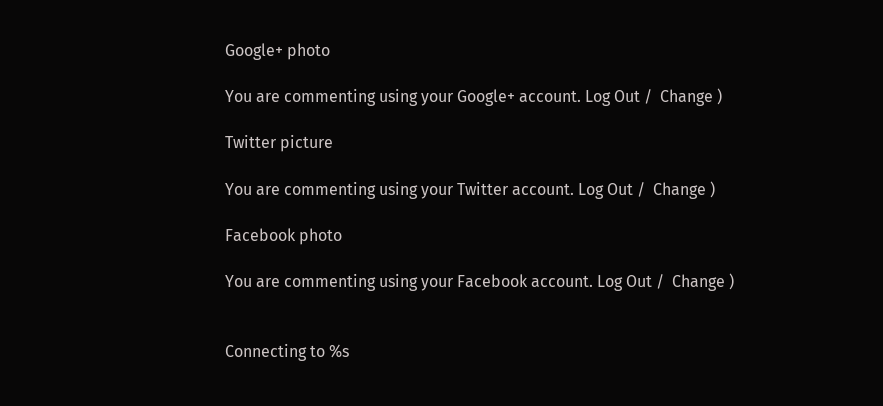Google+ photo

You are commenting using your Google+ account. Log Out /  Change )

Twitter picture

You are commenting using your Twitter account. Log Out /  Change )

Facebook photo

You are commenting using your Facebook account. Log Out /  Change )


Connecting to %s